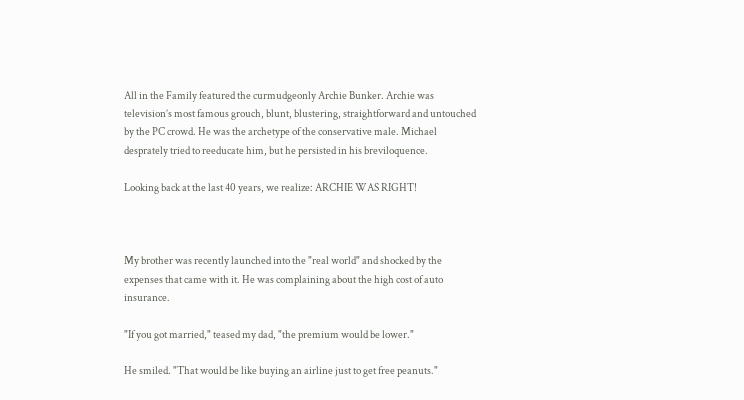All in the Family featured the curmudgeonly Archie Bunker. Archie was television’s most famous grouch, blunt, blustering, straightforward and untouched by the PC crowd. He was the archetype of the conservative male. Michael desprately tried to reeducate him, but he persisted in his breviloquence.

Looking back at the last 40 years, we realize: ARCHIE WAS RIGHT!



My brother was recently launched into the "real world" and shocked by the expenses that came with it. He was complaining about the high cost of auto insurance.

"If you got married," teased my dad, "the premium would be lower."

He smiled. "That would be like buying an airline just to get free peanuts."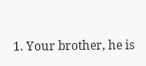1. Your brother, he is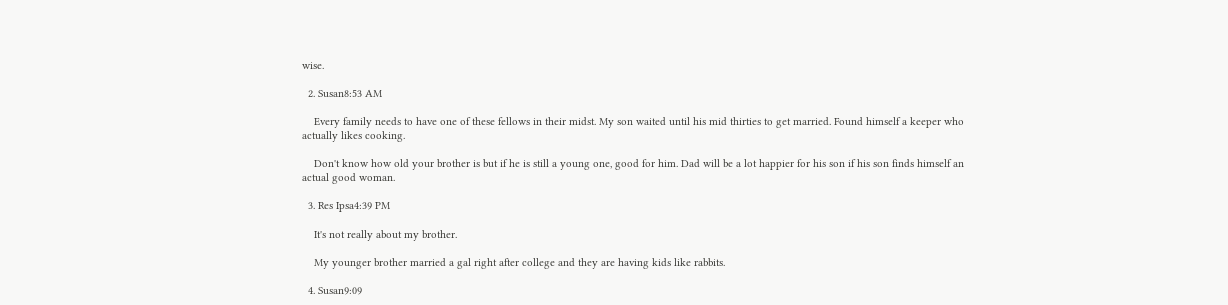wise.

  2. Susan8:53 AM

    Every family needs to have one of these fellows in their midst. My son waited until his mid thirties to get married. Found himself a keeper who actually likes cooking.

    Don't know how old your brother is but if he is still a young one, good for him. Dad will be a lot happier for his son if his son finds himself an actual good woman.

  3. Res Ipsa4:39 PM

    It's not really about my brother.

    My younger brother married a gal right after college and they are having kids like rabbits.

  4. Susan9:09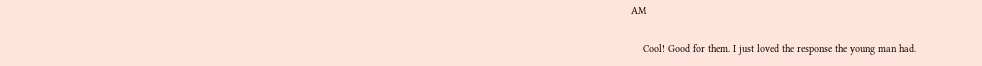AM

    Cool! Good for them. I just loved the response the young man had.